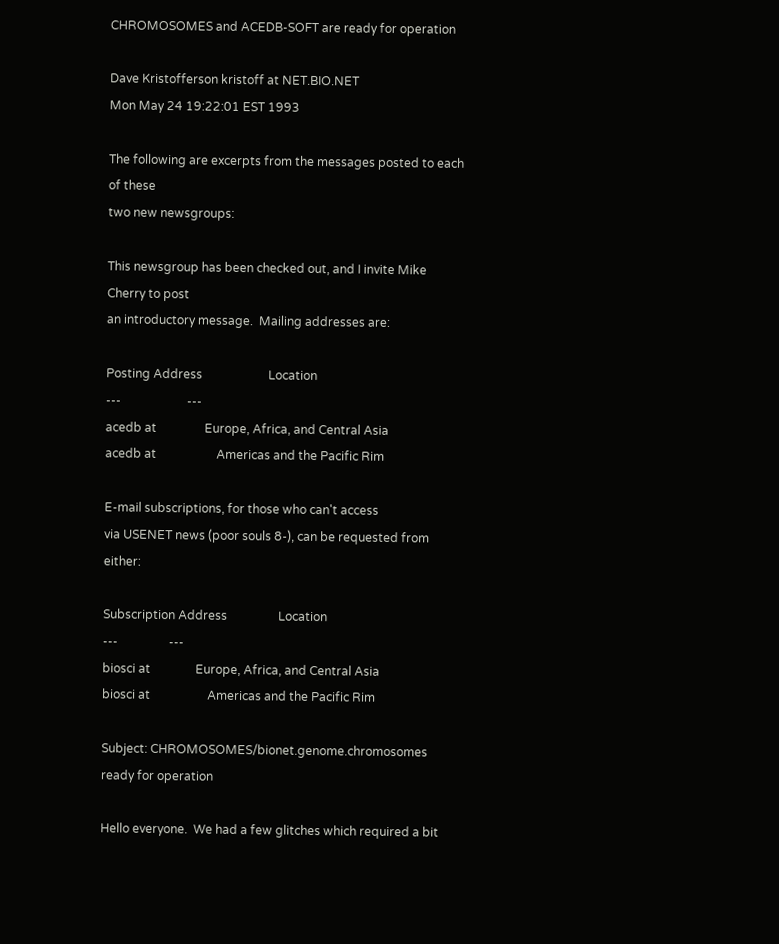CHROMOSOMES and ACEDB-SOFT are ready for operation

Dave Kristofferson kristoff at NET.BIO.NET
Mon May 24 19:22:01 EST 1993

The following are excerpts from the messages posted to each of these
two new newsgroups:

This newsgroup has been checked out, and I invite Mike Cherry to post
an introductory message.  Mailing addresses are:

Posting Address                      Location
---                      ---
acedb at                Europe, Africa, and Central Asia
acedb at                    Americas and the Pacific Rim

E-mail subscriptions, for those who can't access
via USENET news (poor souls 8-), can be requested from either:

Subscription Address                 Location
---                 ---
biosci at               Europe, Africa, and Central Asia
biosci at                   Americas and the Pacific Rim

Subject: CHROMOSOMES/bionet.genome.chromosomes ready for operation

Hello everyone.  We had a few glitches which required a bit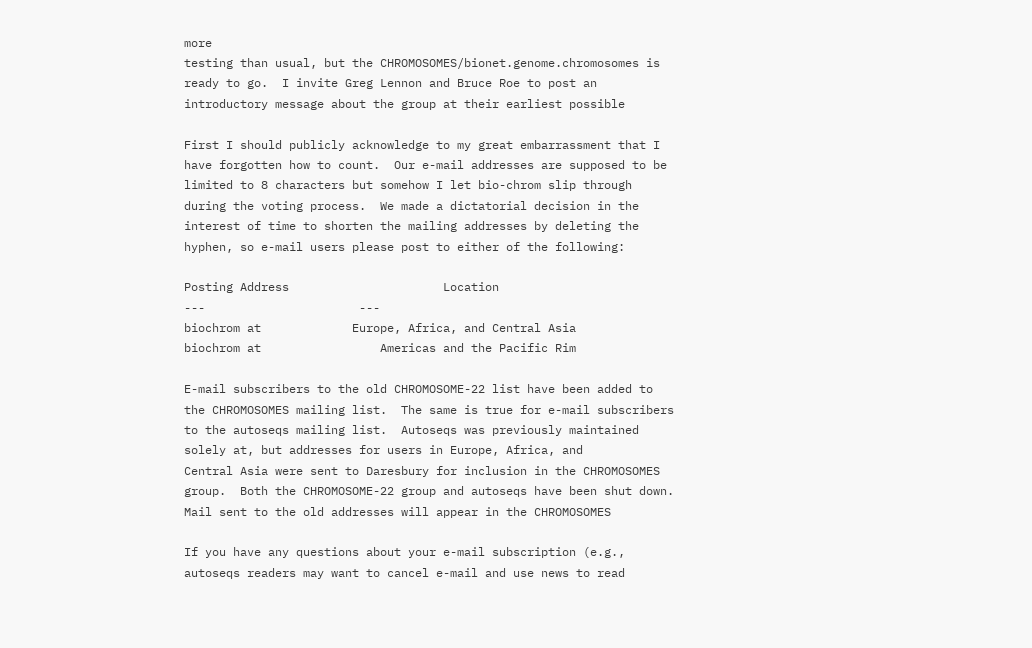more
testing than usual, but the CHROMOSOMES/bionet.genome.chromosomes is
ready to go.  I invite Greg Lennon and Bruce Roe to post an
introductory message about the group at their earliest possible

First I should publicly acknowledge to my great embarrassment that I
have forgotten how to count.  Our e-mail addresses are supposed to be
limited to 8 characters but somehow I let bio-chrom slip through
during the voting process.  We made a dictatorial decision in the
interest of time to shorten the mailing addresses by deleting the
hyphen, so e-mail users please post to either of the following:

Posting Address                      Location
---                      ---
biochrom at             Europe, Africa, and Central Asia
biochrom at                 Americas and the Pacific Rim

E-mail subscribers to the old CHROMOSOME-22 list have been added to
the CHROMOSOMES mailing list.  The same is true for e-mail subscribers
to the autoseqs mailing list.  Autoseqs was previously maintained
solely at, but addresses for users in Europe, Africa, and
Central Asia were sent to Daresbury for inclusion in the CHROMOSOMES
group.  Both the CHROMOSOME-22 group and autoseqs have been shut down.
Mail sent to the old addresses will appear in the CHROMOSOMES

If you have any questions about your e-mail subscription (e.g.,
autoseqs readers may want to cancel e-mail and use news to read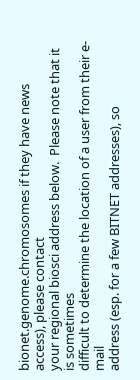bionet.genome.chromosomes if they have news access), please contact
your regional biosci address below.  Please note that it is sometimes
difficult to determine the location of a user from their e-mail
address (esp. for a few BITNET addresses), so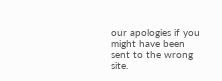our apologies if you
might have been sent to the wrong site.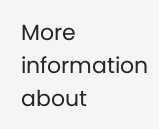More information about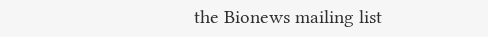the Bionews mailing list